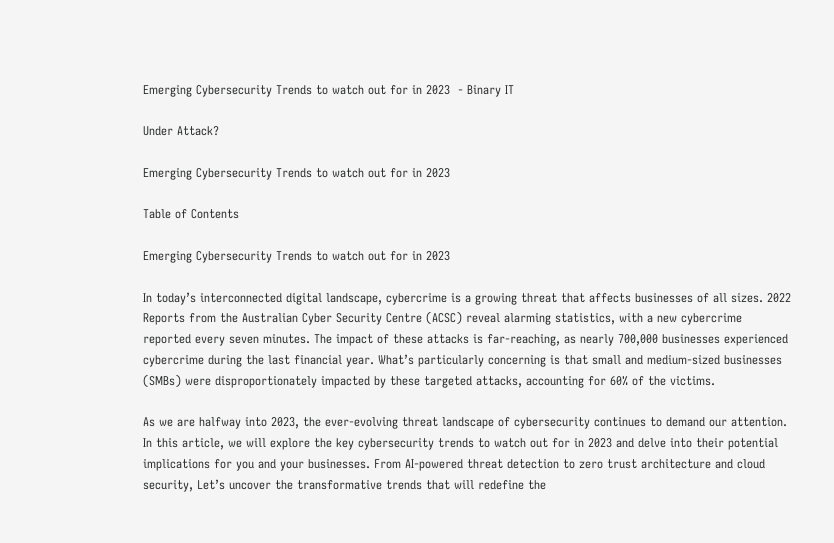Emerging Cybersecurity Trends to watch out for in 2023  - Binary IT

Under Attack?

Emerging Cybersecurity Trends to watch out for in 2023

Table of Contents

Emerging Cybersecurity Trends to watch out for in 2023

In today’s interconnected digital landscape, cybercrime is a growing threat that affects businesses of all sizes. 2022 Reports from the Australian Cyber Security Centre (ACSC) reveal alarming statistics, with a new cybercrime reported every seven minutes. The impact of these attacks is far-reaching, as nearly 700,000 businesses experienced cybercrime during the last financial year. What’s particularly concerning is that small and medium-sized businesses (SMBs) were disproportionately impacted by these targeted attacks, accounting for 60% of the victims.

As we are halfway into 2023, the ever-evolving threat landscape of cybersecurity continues to demand our attention. In this article, we will explore the key cybersecurity trends to watch out for in 2023 and delve into their potential implications for you and your businesses. From AI-powered threat detection to zero trust architecture and cloud security, Let’s uncover the transformative trends that will redefine the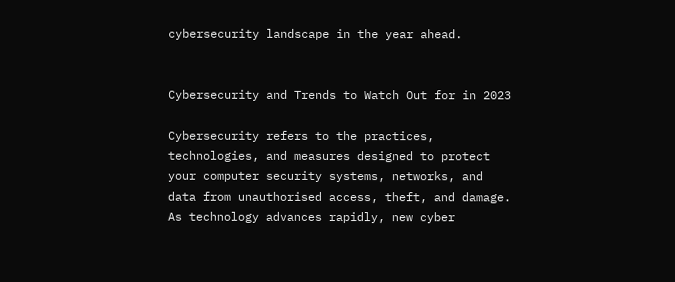cybersecurity landscape in the year ahead.


Cybersecurity and Trends to Watch Out for in 2023

Cybersecurity refers to the practices, technologies, and measures designed to protect your computer security systems, networks, and data from unauthorised access, theft, and damage. As technology advances rapidly, new cyber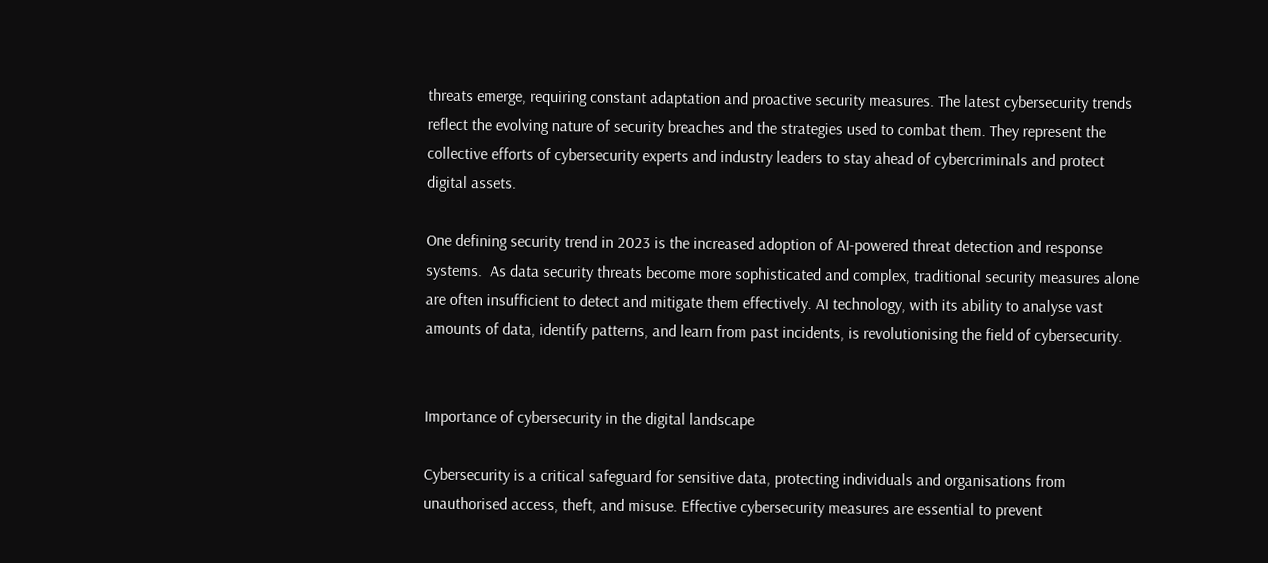threats emerge, requiring constant adaptation and proactive security measures. The latest cybersecurity trends reflect the evolving nature of security breaches and the strategies used to combat them. They represent the collective efforts of cybersecurity experts and industry leaders to stay ahead of cybercriminals and protect digital assets.

One defining security trend in 2023 is the increased adoption of AI-powered threat detection and response systems.  As data security threats become more sophisticated and complex, traditional security measures alone are often insufficient to detect and mitigate them effectively. AI technology, with its ability to analyse vast amounts of data, identify patterns, and learn from past incidents, is revolutionising the field of cybersecurity.


Importance of cybersecurity in the digital landscape

Cybersecurity is a critical safeguard for sensitive data, protecting individuals and organisations from unauthorised access, theft, and misuse. Effective cybersecurity measures are essential to prevent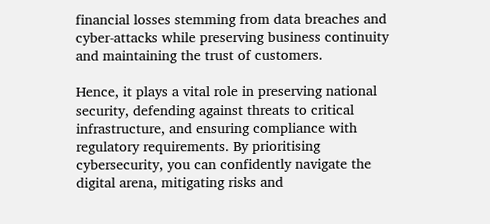financial losses stemming from data breaches and cyber-attacks while preserving business continuity and maintaining the trust of customers.

Hence, it plays a vital role in preserving national security, defending against threats to critical infrastructure, and ensuring compliance with regulatory requirements. By prioritising cybersecurity, you can confidently navigate the digital arena, mitigating risks and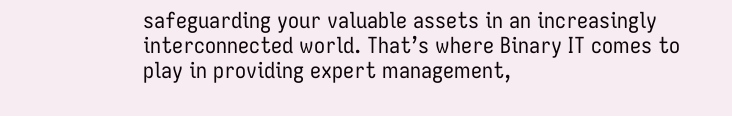safeguarding your valuable assets in an increasingly interconnected world. That’s where Binary IT comes to play in providing expert management,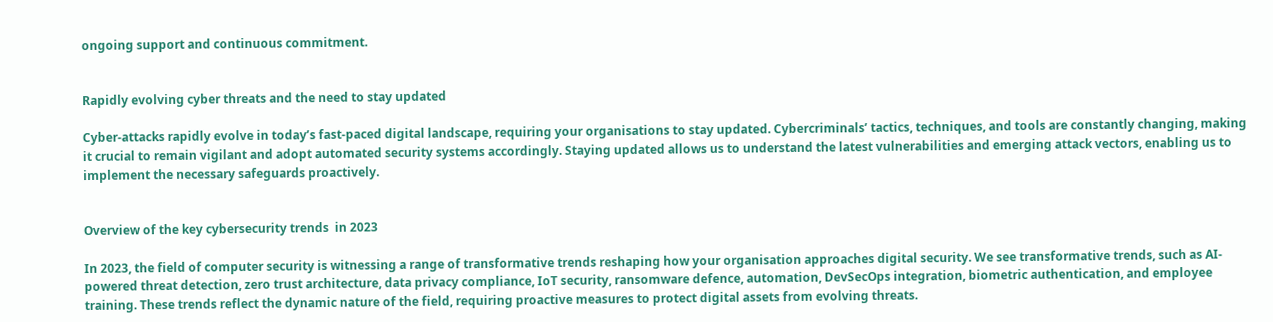ongoing support and continuous commitment.


Rapidly evolving cyber threats and the need to stay updated

Cyber-attacks rapidly evolve in today’s fast-paced digital landscape, requiring your organisations to stay updated. Cybercriminals’ tactics, techniques, and tools are constantly changing, making it crucial to remain vigilant and adopt automated security systems accordingly. Staying updated allows us to understand the latest vulnerabilities and emerging attack vectors, enabling us to implement the necessary safeguards proactively.


Overview of the key cybersecurity trends  in 2023

In 2023, the field of computer security is witnessing a range of transformative trends reshaping how your organisation approaches digital security. We see transformative trends, such as AI-powered threat detection, zero trust architecture, data privacy compliance, IoT security, ransomware defence, automation, DevSecOps integration, biometric authentication, and employee training. These trends reflect the dynamic nature of the field, requiring proactive measures to protect digital assets from evolving threats.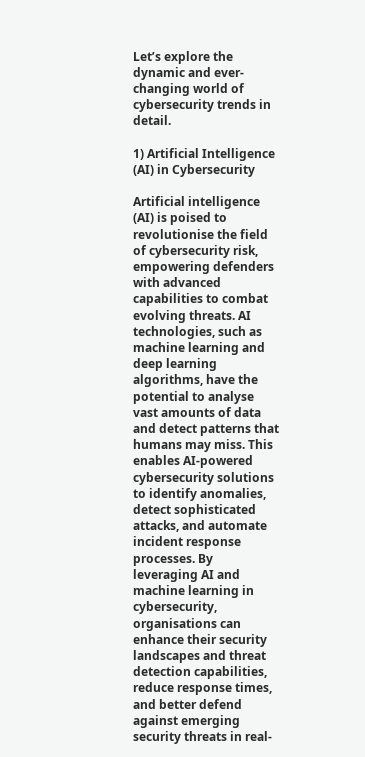Let’s explore the dynamic and ever-changing world of cybersecurity trends in detail.

1) Artificial Intelligence (AI) in Cybersecurity

Artificial intelligence (AI) is poised to revolutionise the field of cybersecurity risk, empowering defenders with advanced capabilities to combat evolving threats. AI technologies, such as machine learning and deep learning algorithms, have the potential to analyse vast amounts of data and detect patterns that humans may miss. This enables AI-powered cybersecurity solutions to identify anomalies, detect sophisticated attacks, and automate incident response processes. By leveraging AI and machine learning in cybersecurity, organisations can enhance their security landscapes and threat detection capabilities, reduce response times, and better defend against emerging security threats in real-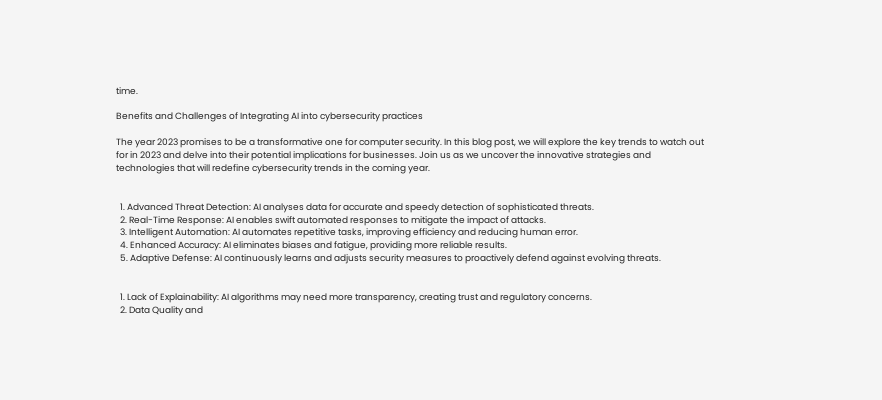time.

Benefits and Challenges of Integrating AI into cybersecurity practices

The year 2023 promises to be a transformative one for computer security. In this blog post, we will explore the key trends to watch out for in 2023 and delve into their potential implications for businesses. Join us as we uncover the innovative strategies and technologies that will redefine cybersecurity trends in the coming year.


  1. Advanced Threat Detection: AI analyses data for accurate and speedy detection of sophisticated threats.
  2. Real-Time Response: AI enables swift automated responses to mitigate the impact of attacks.
  3. Intelligent Automation: AI automates repetitive tasks, improving efficiency and reducing human error.
  4. Enhanced Accuracy: AI eliminates biases and fatigue, providing more reliable results.
  5. Adaptive Defense: AI continuously learns and adjusts security measures to proactively defend against evolving threats.


  1. Lack of Explainability: AI algorithms may need more transparency, creating trust and regulatory concerns.
  2. Data Quality and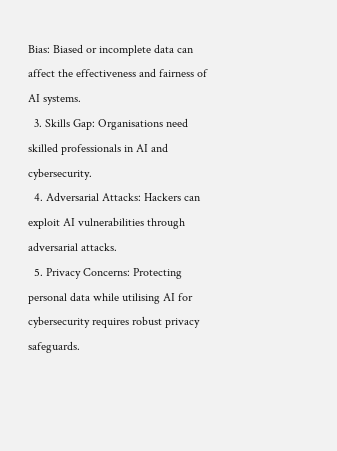Bias: Biased or incomplete data can affect the effectiveness and fairness of AI systems.
  3. Skills Gap: Organisations need skilled professionals in AI and cybersecurity.
  4. Adversarial Attacks: Hackers can exploit AI vulnerabilities through adversarial attacks.
  5. Privacy Concerns: Protecting personal data while utilising AI for cybersecurity requires robust privacy safeguards.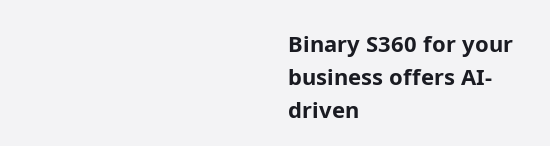Binary S360 for your business offers AI-driven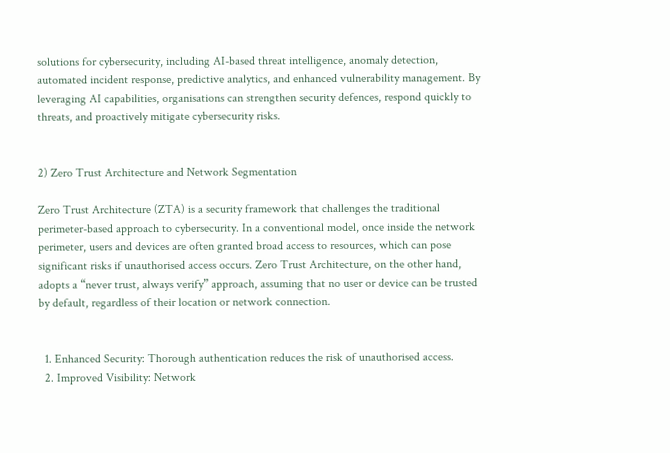solutions for cybersecurity, including AI-based threat intelligence, anomaly detection, automated incident response, predictive analytics, and enhanced vulnerability management. By leveraging AI capabilities, organisations can strengthen security defences, respond quickly to threats, and proactively mitigate cybersecurity risks.


2) Zero Trust Architecture and Network Segmentation

Zero Trust Architecture (ZTA) is a security framework that challenges the traditional perimeter-based approach to cybersecurity. In a conventional model, once inside the network perimeter, users and devices are often granted broad access to resources, which can pose significant risks if unauthorised access occurs. Zero Trust Architecture, on the other hand, adopts a “never trust, always verify” approach, assuming that no user or device can be trusted by default, regardless of their location or network connection.


  1. Enhanced Security: Thorough authentication reduces the risk of unauthorised access.
  2. Improved Visibility: Network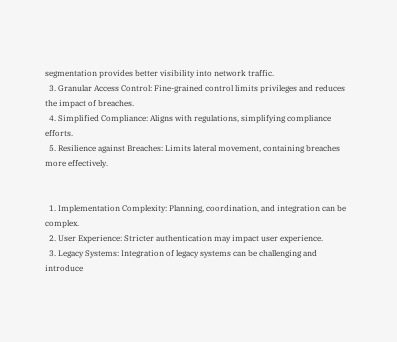segmentation provides better visibility into network traffic.
  3. Granular Access Control: Fine-grained control limits privileges and reduces the impact of breaches.
  4. Simplified Compliance: Aligns with regulations, simplifying compliance efforts.
  5. Resilience against Breaches: Limits lateral movement, containing breaches more effectively.


  1. Implementation Complexity: Planning, coordination, and integration can be complex.
  2. User Experience: Stricter authentication may impact user experience.
  3. Legacy Systems: Integration of legacy systems can be challenging and introduce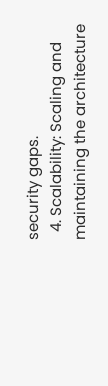security gaps.
  4. Scalability: Scaling and maintaining the architecture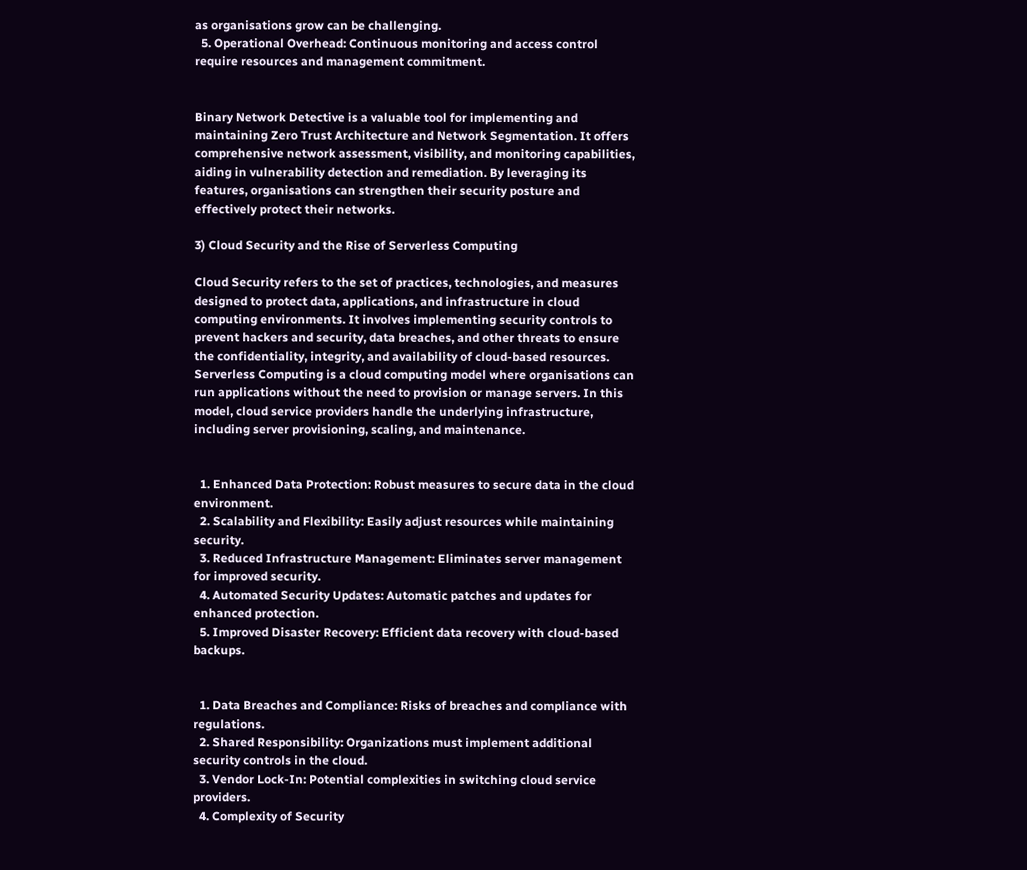as organisations grow can be challenging.
  5. Operational Overhead: Continuous monitoring and access control require resources and management commitment.


Binary Network Detective is a valuable tool for implementing and maintaining Zero Trust Architecture and Network Segmentation. It offers comprehensive network assessment, visibility, and monitoring capabilities, aiding in vulnerability detection and remediation. By leveraging its features, organisations can strengthen their security posture and effectively protect their networks.

3) Cloud Security and the Rise of Serverless Computing

Cloud Security refers to the set of practices, technologies, and measures designed to protect data, applications, and infrastructure in cloud computing environments. It involves implementing security controls to prevent hackers and security, data breaches, and other threats to ensure the confidentiality, integrity, and availability of cloud-based resources. Serverless Computing is a cloud computing model where organisations can run applications without the need to provision or manage servers. In this model, cloud service providers handle the underlying infrastructure, including server provisioning, scaling, and maintenance.


  1. Enhanced Data Protection: Robust measures to secure data in the cloud environment.
  2. Scalability and Flexibility: Easily adjust resources while maintaining security.
  3. Reduced Infrastructure Management: Eliminates server management for improved security.
  4. Automated Security Updates: Automatic patches and updates for enhanced protection.
  5. Improved Disaster Recovery: Efficient data recovery with cloud-based backups.


  1. Data Breaches and Compliance: Risks of breaches and compliance with regulations.
  2. Shared Responsibility: Organizations must implement additional security controls in the cloud.
  3. Vendor Lock-In: Potential complexities in switching cloud service providers.
  4. Complexity of Security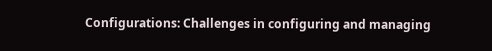Configurations: Challenges in configuring and managing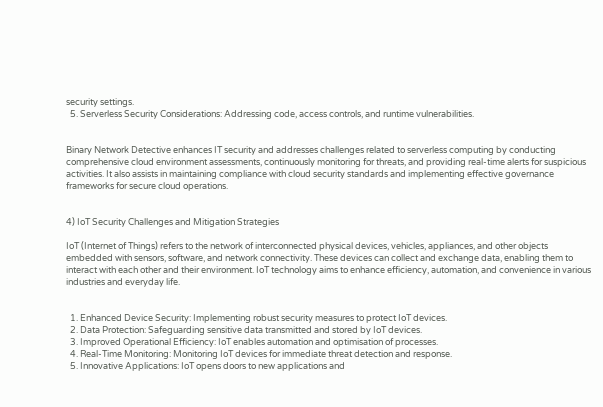security settings.
  5. Serverless Security Considerations: Addressing code, access controls, and runtime vulnerabilities.


Binary Network Detective enhances IT security and addresses challenges related to serverless computing by conducting comprehensive cloud environment assessments, continuously monitoring for threats, and providing real-time alerts for suspicious activities. It also assists in maintaining compliance with cloud security standards and implementing effective governance frameworks for secure cloud operations.


4) IoT Security Challenges and Mitigation Strategies

IoT (Internet of Things) refers to the network of interconnected physical devices, vehicles, appliances, and other objects embedded with sensors, software, and network connectivity. These devices can collect and exchange data, enabling them to interact with each other and their environment. IoT technology aims to enhance efficiency, automation, and convenience in various industries and everyday life.


  1. Enhanced Device Security: Implementing robust security measures to protect IoT devices.
  2. Data Protection: Safeguarding sensitive data transmitted and stored by IoT devices.
  3. Improved Operational Efficiency: IoT enables automation and optimisation of processes.
  4. Real-Time Monitoring: Monitoring IoT devices for immediate threat detection and response.
  5. Innovative Applications: IoT opens doors to new applications and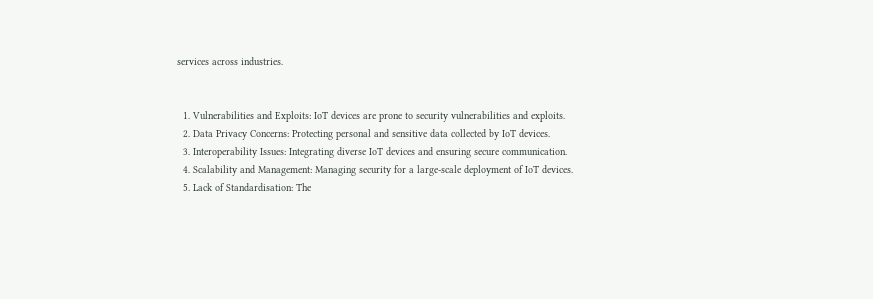services across industries.


  1. Vulnerabilities and Exploits: IoT devices are prone to security vulnerabilities and exploits.
  2. Data Privacy Concerns: Protecting personal and sensitive data collected by IoT devices.
  3. Interoperability Issues: Integrating diverse IoT devices and ensuring secure communication.
  4. Scalability and Management: Managing security for a large-scale deployment of IoT devices.
  5. Lack of Standardisation: The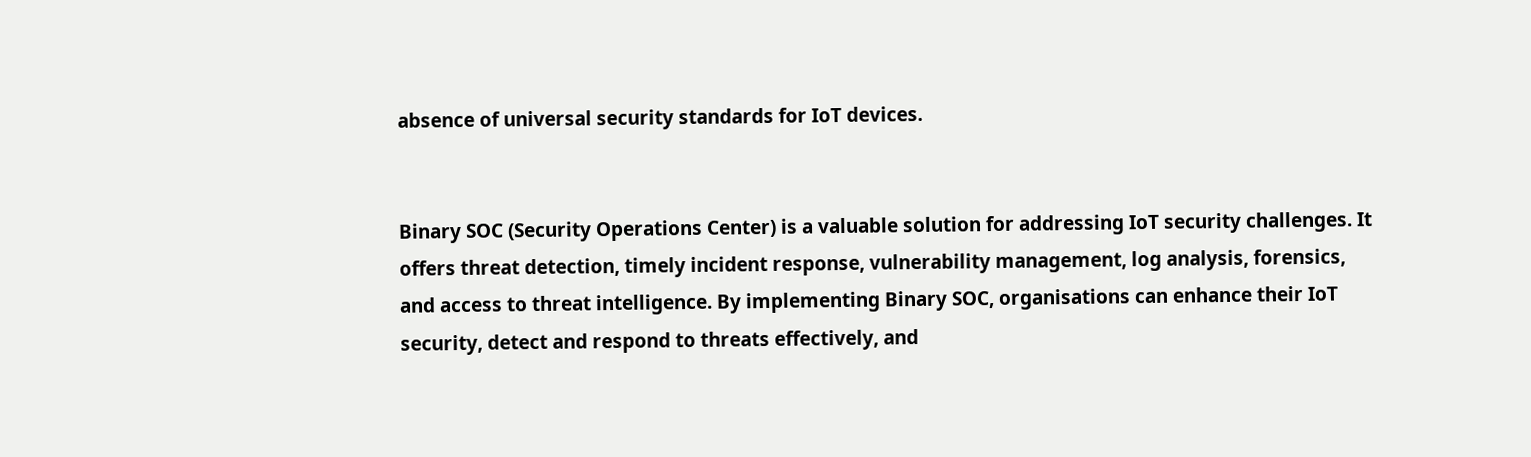absence of universal security standards for IoT devices.


Binary SOC (Security Operations Center) is a valuable solution for addressing IoT security challenges. It offers threat detection, timely incident response, vulnerability management, log analysis, forensics, and access to threat intelligence. By implementing Binary SOC, organisations can enhance their IoT security, detect and respond to threats effectively, and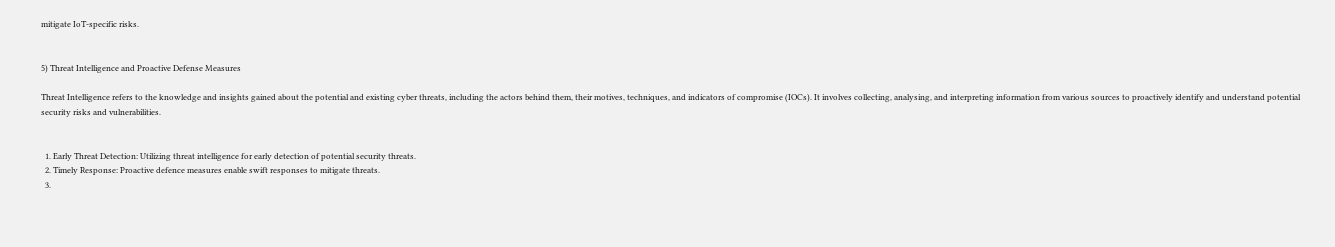mitigate IoT-specific risks.


5) Threat Intelligence and Proactive Defense Measures

Threat Intelligence refers to the knowledge and insights gained about the potential and existing cyber threats, including the actors behind them, their motives, techniques, and indicators of compromise (IOCs). It involves collecting, analysing, and interpreting information from various sources to proactively identify and understand potential security risks and vulnerabilities.


  1. Early Threat Detection: Utilizing threat intelligence for early detection of potential security threats.
  2. Timely Response: Proactive defence measures enable swift responses to mitigate threats.
  3.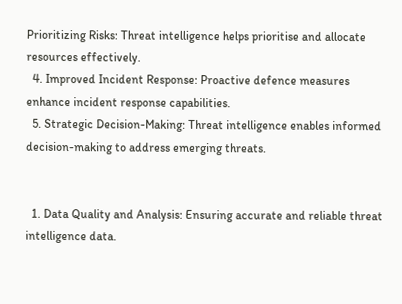Prioritizing Risks: Threat intelligence helps prioritise and allocate resources effectively.
  4. Improved Incident Response: Proactive defence measures enhance incident response capabilities.
  5. Strategic Decision-Making: Threat intelligence enables informed decision-making to address emerging threats.


  1. Data Quality and Analysis: Ensuring accurate and reliable threat intelligence data.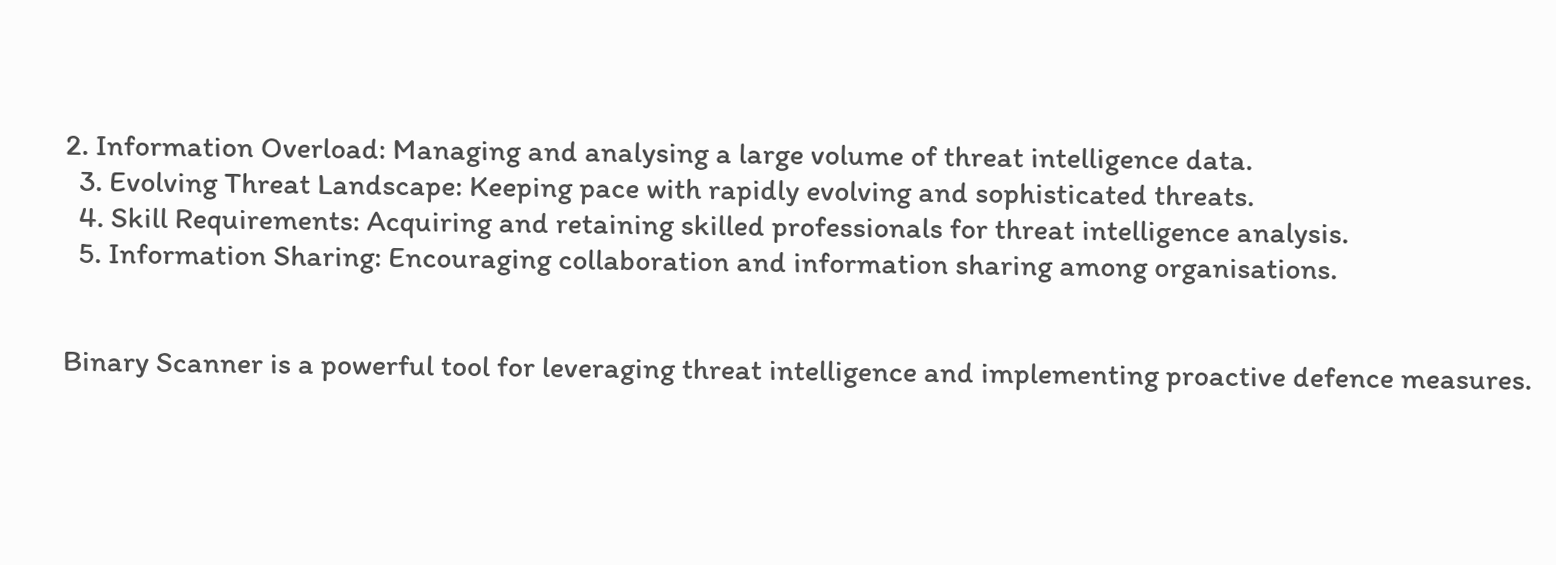2. Information Overload: Managing and analysing a large volume of threat intelligence data.
  3. Evolving Threat Landscape: Keeping pace with rapidly evolving and sophisticated threats.
  4. Skill Requirements: Acquiring and retaining skilled professionals for threat intelligence analysis.
  5. Information Sharing: Encouraging collaboration and information sharing among organisations.


Binary Scanner is a powerful tool for leveraging threat intelligence and implementing proactive defence measures.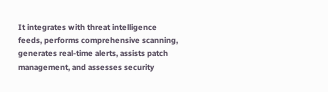It integrates with threat intelligence feeds, performs comprehensive scanning, generates real-time alerts, assists patch management, and assesses security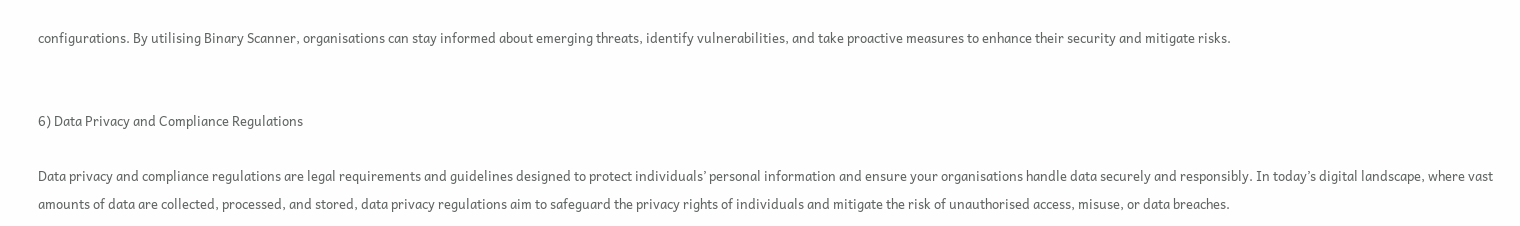configurations. By utilising Binary Scanner, organisations can stay informed about emerging threats, identify vulnerabilities, and take proactive measures to enhance their security and mitigate risks.


6) Data Privacy and Compliance Regulations

Data privacy and compliance regulations are legal requirements and guidelines designed to protect individuals’ personal information and ensure your organisations handle data securely and responsibly. In today’s digital landscape, where vast amounts of data are collected, processed, and stored, data privacy regulations aim to safeguard the privacy rights of individuals and mitigate the risk of unauthorised access, misuse, or data breaches.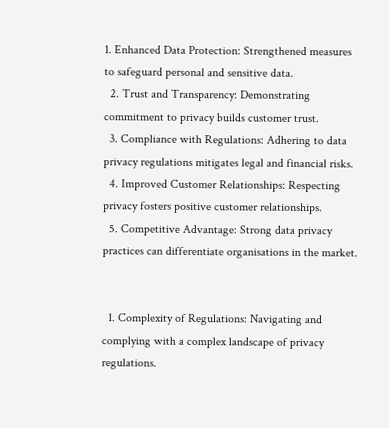1. Enhanced Data Protection: Strengthened measures to safeguard personal and sensitive data.
  2. Trust and Transparency: Demonstrating commitment to privacy builds customer trust.
  3. Compliance with Regulations: Adhering to data privacy regulations mitigates legal and financial risks.
  4. Improved Customer Relationships: Respecting privacy fosters positive customer relationships.
  5. Competitive Advantage: Strong data privacy practices can differentiate organisations in the market.


  1. Complexity of Regulations: Navigating and complying with a complex landscape of privacy regulations.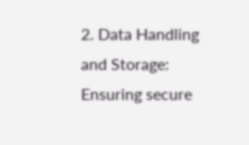2. Data Handling and Storage: Ensuring secure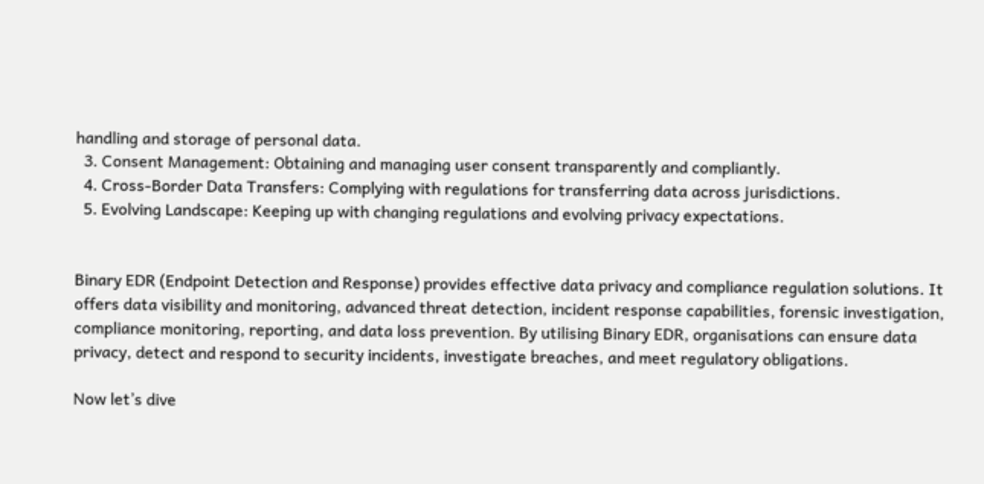handling and storage of personal data.
  3. Consent Management: Obtaining and managing user consent transparently and compliantly.
  4. Cross-Border Data Transfers: Complying with regulations for transferring data across jurisdictions.
  5. Evolving Landscape: Keeping up with changing regulations and evolving privacy expectations.


Binary EDR (Endpoint Detection and Response) provides effective data privacy and compliance regulation solutions. It offers data visibility and monitoring, advanced threat detection, incident response capabilities, forensic investigation, compliance monitoring, reporting, and data loss prevention. By utilising Binary EDR, organisations can ensure data privacy, detect and respond to security incidents, investigate breaches, and meet regulatory obligations.

Now let’s dive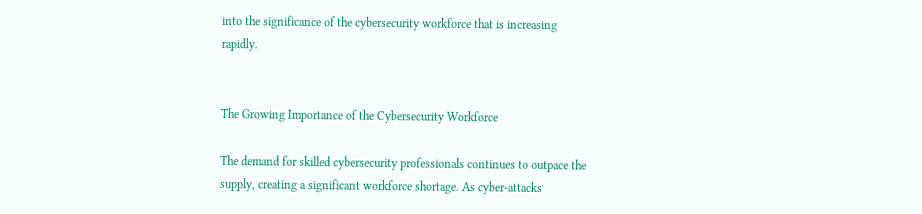into the significance of the cybersecurity workforce that is increasing rapidly.


The Growing Importance of the Cybersecurity Workforce

The demand for skilled cybersecurity professionals continues to outpace the supply, creating a significant workforce shortage. As cyber-attacks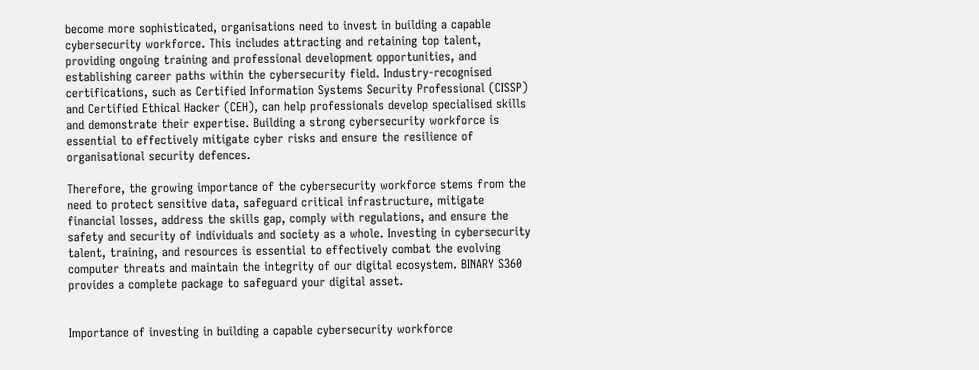become more sophisticated, organisations need to invest in building a capable cybersecurity workforce. This includes attracting and retaining top talent, providing ongoing training and professional development opportunities, and establishing career paths within the cybersecurity field. Industry-recognised certifications, such as Certified Information Systems Security Professional (CISSP) and Certified Ethical Hacker (CEH), can help professionals develop specialised skills and demonstrate their expertise. Building a strong cybersecurity workforce is essential to effectively mitigate cyber risks and ensure the resilience of organisational security defences.

Therefore, the growing importance of the cybersecurity workforce stems from the need to protect sensitive data, safeguard critical infrastructure, mitigate financial losses, address the skills gap, comply with regulations, and ensure the safety and security of individuals and society as a whole. Investing in cybersecurity talent, training, and resources is essential to effectively combat the evolving computer threats and maintain the integrity of our digital ecosystem. BINARY S360 provides a complete package to safeguard your digital asset.


Importance of investing in building a capable cybersecurity workforce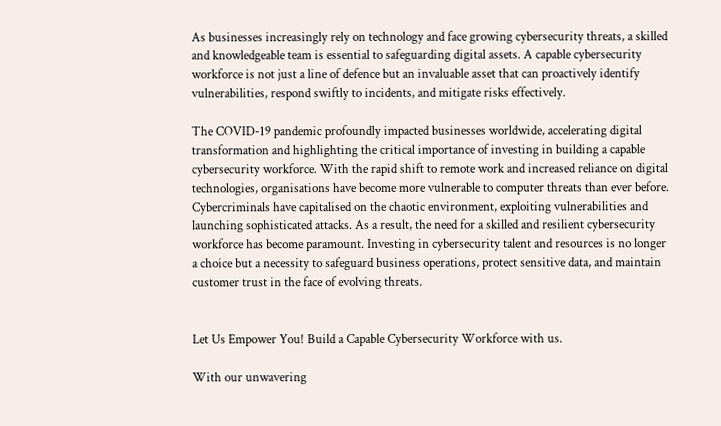As businesses increasingly rely on technology and face growing cybersecurity threats, a skilled and knowledgeable team is essential to safeguarding digital assets. A capable cybersecurity workforce is not just a line of defence but an invaluable asset that can proactively identify vulnerabilities, respond swiftly to incidents, and mitigate risks effectively.

The COVID-19 pandemic profoundly impacted businesses worldwide, accelerating digital transformation and highlighting the critical importance of investing in building a capable cybersecurity workforce. With the rapid shift to remote work and increased reliance on digital technologies, organisations have become more vulnerable to computer threats than ever before. Cybercriminals have capitalised on the chaotic environment, exploiting vulnerabilities and launching sophisticated attacks. As a result, the need for a skilled and resilient cybersecurity workforce has become paramount. Investing in cybersecurity talent and resources is no longer a choice but a necessity to safeguard business operations, protect sensitive data, and maintain customer trust in the face of evolving threats.


Let Us Empower You! Build a Capable Cybersecurity Workforce with us.

With our unwavering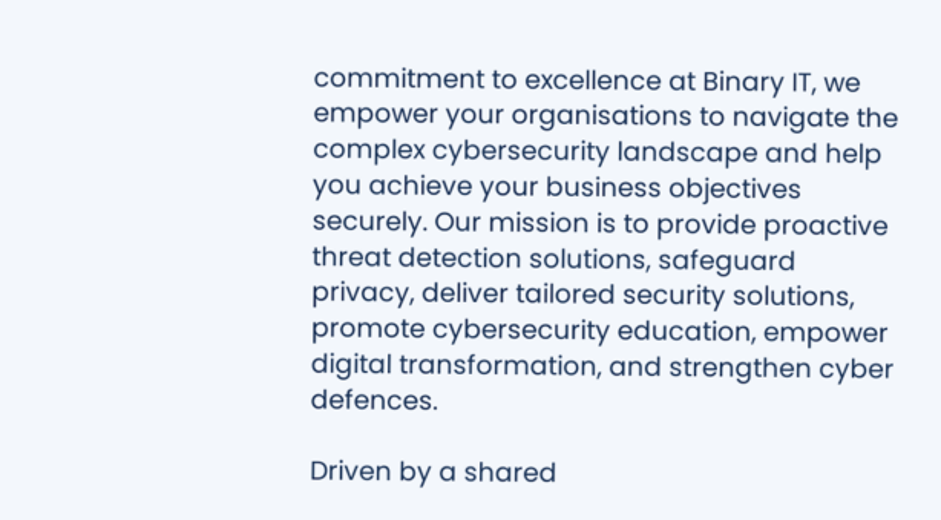commitment to excellence at Binary IT, we empower your organisations to navigate the complex cybersecurity landscape and help you achieve your business objectives securely. Our mission is to provide proactive threat detection solutions, safeguard privacy, deliver tailored security solutions, promote cybersecurity education, empower digital transformation, and strengthen cyber defences.

Driven by a shared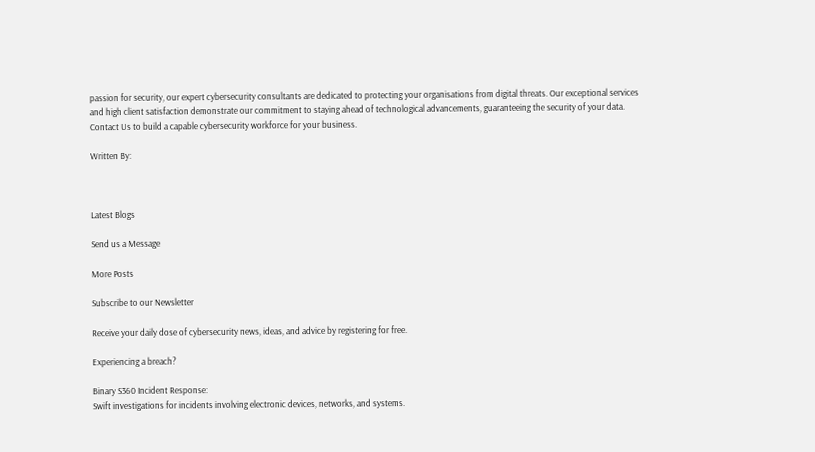passion for security, our expert cybersecurity consultants are dedicated to protecting your organisations from digital threats. Our exceptional services and high client satisfaction demonstrate our commitment to staying ahead of technological advancements, guaranteeing the security of your data. Contact Us to build a capable cybersecurity workforce for your business.

Written By:



Latest Blogs

Send us a Message

More Posts

Subscribe to our Newsletter

Receive your daily dose of cybersecurity news, ideas, and advice by registering for free.

Experiencing a breach?

Binary S360 Incident Response:
Swift investigations for incidents involving electronic devices, networks, and systems.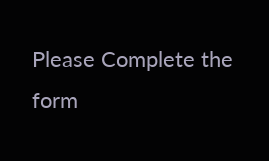Please Complete the form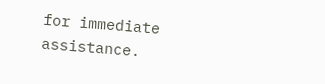for immediate assistance.